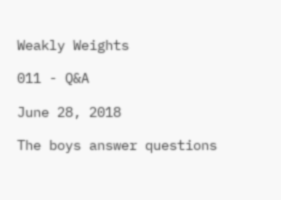Weakly Weights

011 - Q&A

June 28, 2018

The boys answer questions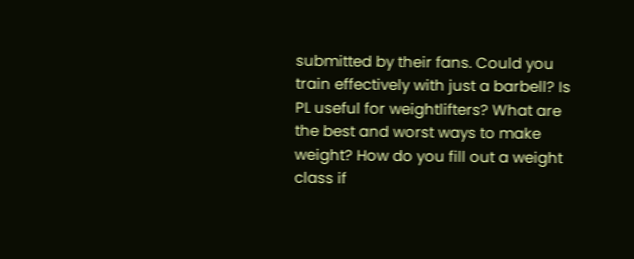submitted by their fans. Could you train effectively with just a barbell? Is PL useful for weightlifters? What are the best and worst ways to make weight? How do you fill out a weight class if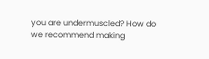you are undermuscled? How do we recommend making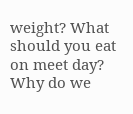weight? What should you eat on meet day? Why do we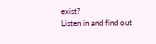exist?
Listen in and find out